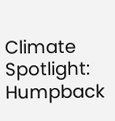Climate Spotlight: Humpback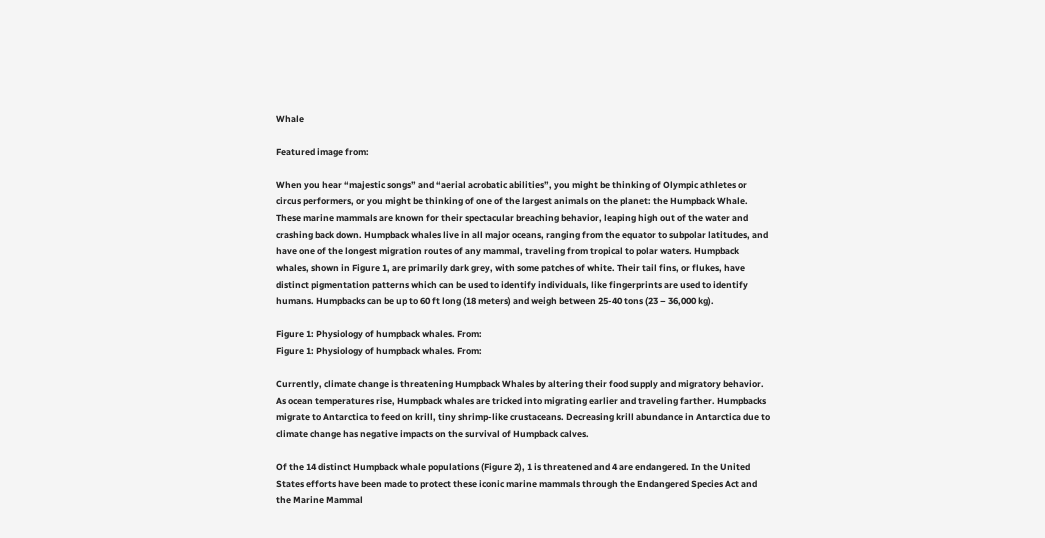Whale

Featured image from:

When you hear “majestic songs” and “aerial acrobatic abilities”, you might be thinking of Olympic athletes or circus performers, or you might be thinking of one of the largest animals on the planet: the Humpback Whale. These marine mammals are known for their spectacular breaching behavior, leaping high out of the water and crashing back down. Humpback whales live in all major oceans, ranging from the equator to subpolar latitudes, and have one of the longest migration routes of any mammal, traveling from tropical to polar waters. Humpback whales, shown in Figure 1, are primarily dark grey, with some patches of white. Their tail fins, or flukes, have distinct pigmentation patterns which can be used to identify individuals, like fingerprints are used to identify humans. Humpbacks can be up to 60 ft long (18 meters) and weigh between 25-40 tons (23 – 36,000 kg).

Figure 1: Physiology of humpback whales. From:
Figure 1: Physiology of humpback whales. From:

Currently, climate change is threatening Humpback Whales by altering their food supply and migratory behavior. As ocean temperatures rise, Humpback whales are tricked into migrating earlier and traveling farther. Humpbacks migrate to Antarctica to feed on krill, tiny shrimp-like crustaceans. Decreasing krill abundance in Antarctica due to climate change has negative impacts on the survival of Humpback calves.

Of the 14 distinct Humpback whale populations (Figure 2), 1 is threatened and 4 are endangered. In the United States efforts have been made to protect these iconic marine mammals through the Endangered Species Act and the Marine Mammal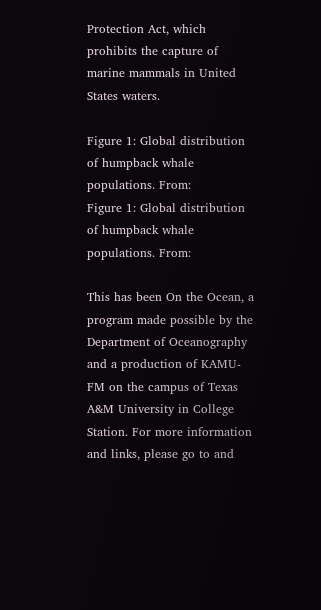Protection Act, which prohibits the capture of marine mammals in United States waters.

Figure 1: Global distribution of humpback whale populations. From:
Figure 1: Global distribution of humpback whale populations. From:

This has been On the Ocean, a program made possible by the Department of Oceanography and a production of KAMU-FM on the campus of Texas A&M University in College Station. For more information and links, please go to and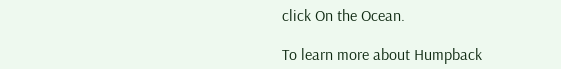click On the Ocean.

To learn more about Humpback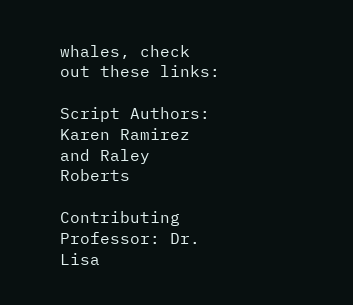whales, check out these links:

Script Authors: Karen Ramirez and Raley Roberts

Contributing Professor: Dr. Lisa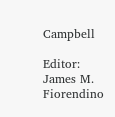Campbell

Editor: James M. Fiorendino